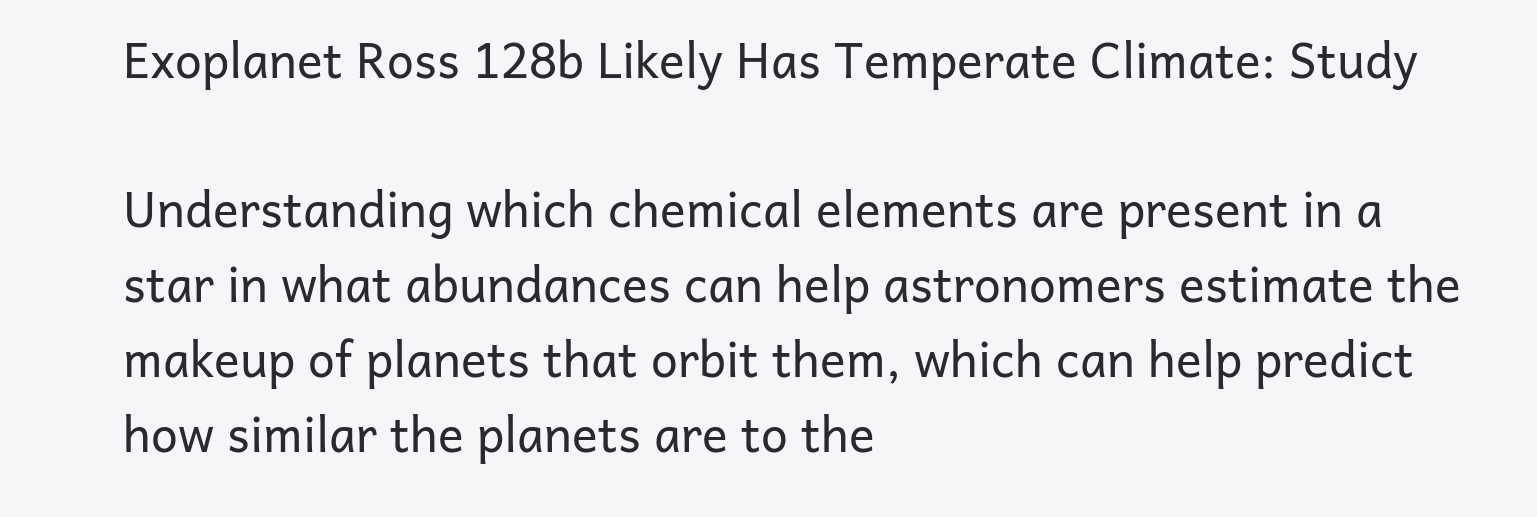Exoplanet Ross 128b Likely Has Temperate Climate: Study

Understanding which chemical elements are present in a star in what abundances can help astronomers estimate the makeup of planets that orbit them, which can help predict how similar the planets are to the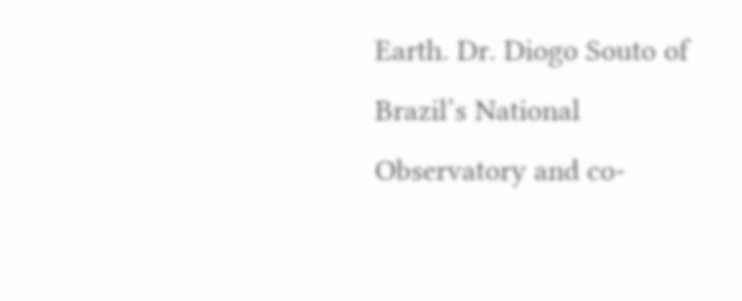Earth. Dr. Diogo Souto of Brazil’s National Observatory and co-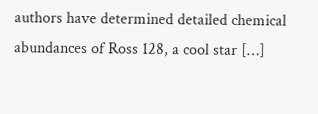authors have determined detailed chemical abundances of Ross 128, a cool star […]